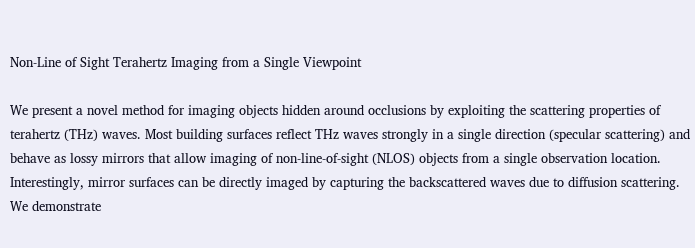Non-Line of Sight Terahertz Imaging from a Single Viewpoint

We present a novel method for imaging objects hidden around occlusions by exploiting the scattering properties of terahertz (THz) waves. Most building surfaces reflect THz waves strongly in a single direction (specular scattering) and behave as lossy mirrors that allow imaging of non-line-of-sight (NLOS) objects from a single observation location. Interestingly, mirror surfaces can be directly imaged by capturing the backscattered waves due to diffusion scattering. We demonstrate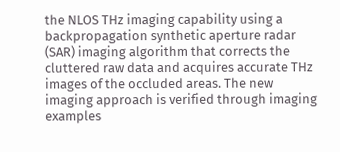the NLOS THz imaging capability using a backpropagation synthetic aperture radar (SAR) imaging algorithm that corrects the cluttered raw data and acquires accurate THz images of the occluded areas. The new imaging approach is verified through imaging examples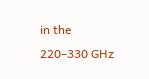in the 220–330 GHz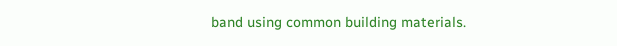band using common building materials.